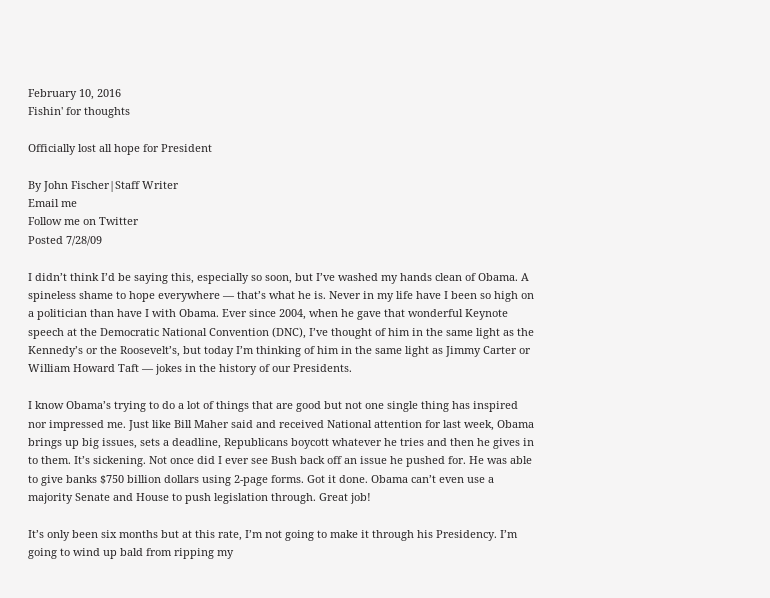February 10, 2016
Fishin' for thoughts

Officially lost all hope for President

By John Fischer|Staff Writer
Email me
Follow me on Twitter
Posted 7/28/09

I didn’t think I’d be saying this, especially so soon, but I’ve washed my hands clean of Obama. A spineless shame to hope everywhere — that’s what he is. Never in my life have I been so high on a politician than have I with Obama. Ever since 2004, when he gave that wonderful Keynote speech at the Democratic National Convention (DNC), I’ve thought of him in the same light as the Kennedy’s or the Roosevelt’s, but today I’m thinking of him in the same light as Jimmy Carter or William Howard Taft — jokes in the history of our Presidents.

I know Obama’s trying to do a lot of things that are good but not one single thing has inspired nor impressed me. Just like Bill Maher said and received National attention for last week, Obama brings up big issues, sets a deadline, Republicans boycott whatever he tries and then he gives in to them. It’s sickening. Not once did I ever see Bush back off an issue he pushed for. He was able to give banks $750 billion dollars using 2-page forms. Got it done. Obama can’t even use a majority Senate and House to push legislation through. Great job!

It’s only been six months but at this rate, I’m not going to make it through his Presidency. I’m going to wind up bald from ripping my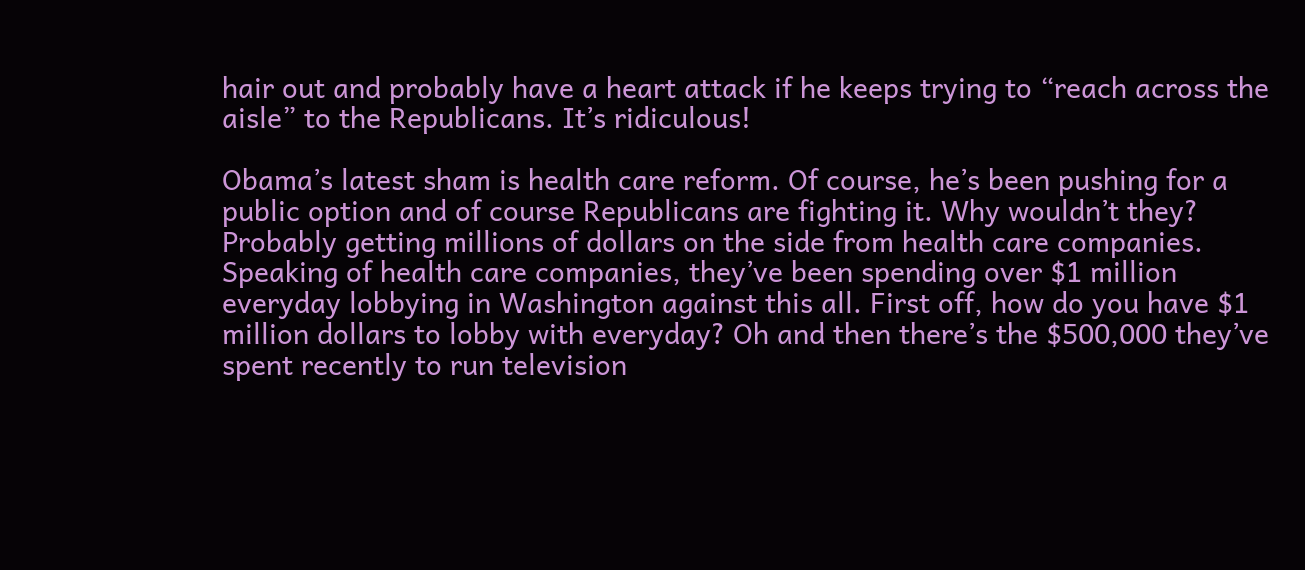hair out and probably have a heart attack if he keeps trying to “reach across the aisle” to the Republicans. It’s ridiculous!

Obama’s latest sham is health care reform. Of course, he’s been pushing for a public option and of course Republicans are fighting it. Why wouldn’t they? Probably getting millions of dollars on the side from health care companies. Speaking of health care companies, they’ve been spending over $1 million everyday lobbying in Washington against this all. First off, how do you have $1 million dollars to lobby with everyday? Oh and then there’s the $500,000 they’ve spent recently to run television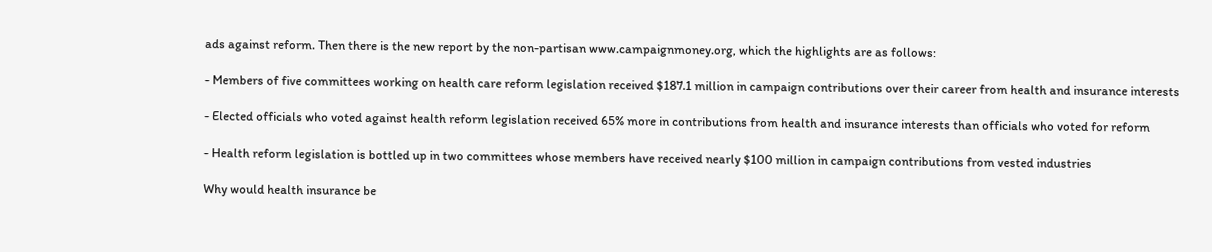ads against reform. Then there is the new report by the non-partisan www.campaignmoney.org, which the highlights are as follows:

- Members of five committees working on health care reform legislation received $187.1 million in campaign contributions over their career from health and insurance interests

- Elected officials who voted against health reform legislation received 65% more in contributions from health and insurance interests than officials who voted for reform

- Health reform legislation is bottled up in two committees whose members have received nearly $100 million in campaign contributions from vested industries

Why would health insurance be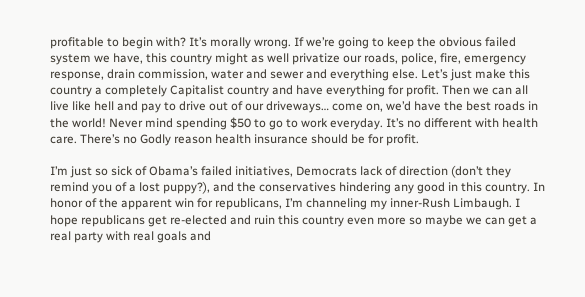profitable to begin with? It’s morally wrong. If we’re going to keep the obvious failed system we have, this country might as well privatize our roads, police, fire, emergency response, drain commission, water and sewer and everything else. Let’s just make this country a completely Capitalist country and have everything for profit. Then we can all live like hell and pay to drive out of our driveways… come on, we’d have the best roads in the world! Never mind spending $50 to go to work everyday. It’s no different with health care. There’s no Godly reason health insurance should be for profit.

I’m just so sick of Obama’s failed initiatives, Democrats lack of direction (don’t they remind you of a lost puppy?), and the conservatives hindering any good in this country. In honor of the apparent win for republicans, I’m channeling my inner-Rush Limbaugh. I hope republicans get re-elected and ruin this country even more so maybe we can get a real party with real goals and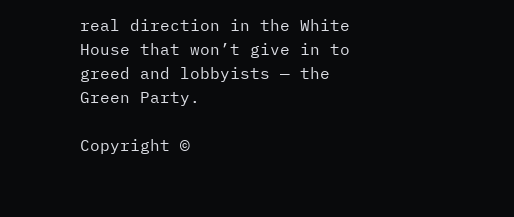real direction in the White House that won’t give in to greed and lobbyists — the Green Party.

Copyright ©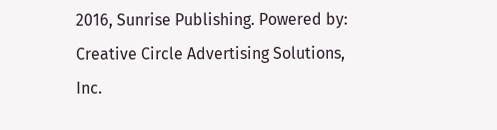2016, Sunrise Publishing. Powered by: Creative Circle Advertising Solutions, Inc.